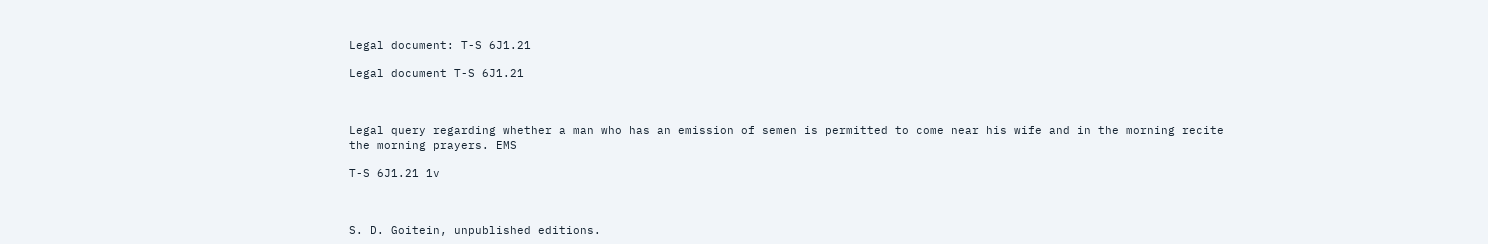Legal document: T-S 6J1.21

Legal document T-S 6J1.21



Legal query regarding whether a man who has an emission of semen is permitted to come near his wife and in the morning recite the morning prayers. EMS

T-S 6J1.21 1v



S. D. Goitein, unpublished editions.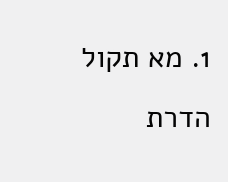1. מא תקול הדרת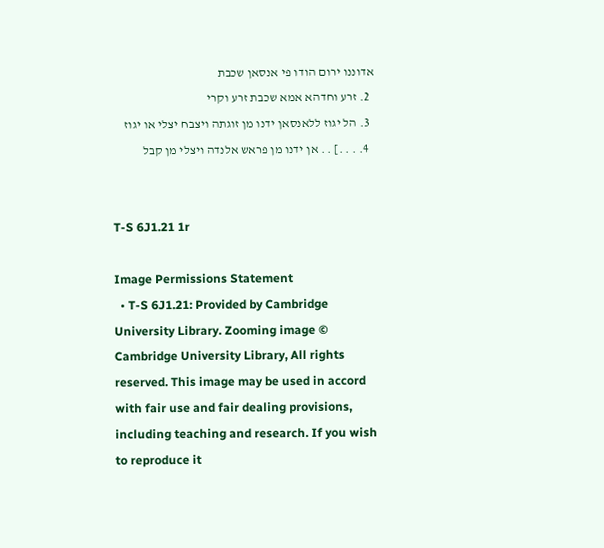אדוננו ירום הודו פי אנסאן שכבת
  2. זרע וחדהא אמא שכבת זרע וקרי
  3. הל יגוז ללאנסאן ידנו מן זוגתה ויצבח יצלי או יגוז
  4. . . .] . . אן ידנו מן פראש אלנדה ויצלי מן קבל


T-S 6J1.21 1r

Image Permissions Statement
  • T-S 6J1.21: Provided by Cambridge University Library. Zooming image © Cambridge University Library, All rights reserved. This image may be used in accord with fair use and fair dealing provisions, including teaching and research. If you wish to reproduce it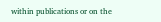within publications or on the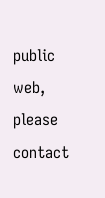public web, please contact